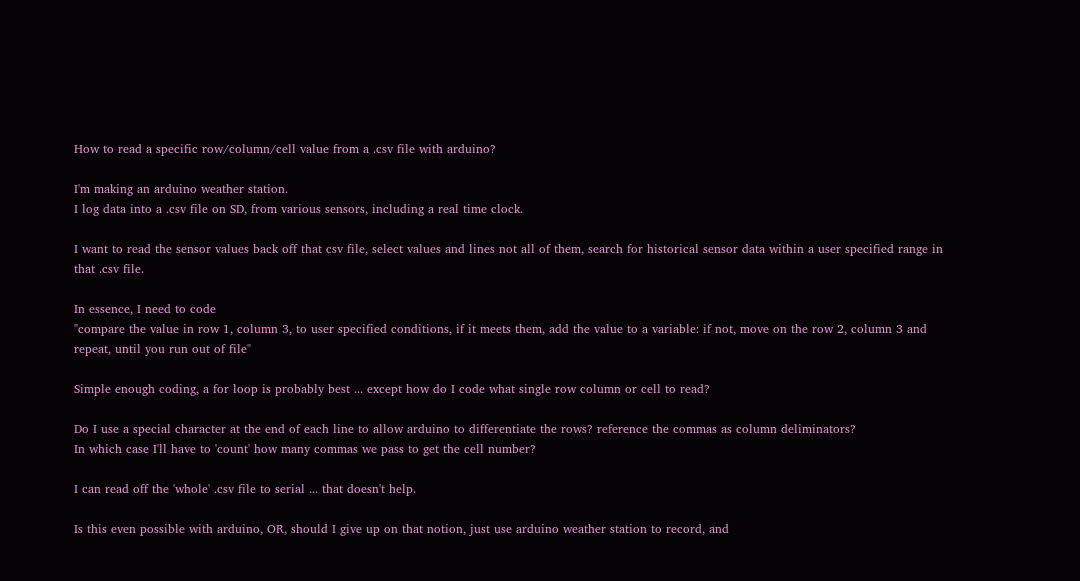How to read a specific row/column/cell value from a .csv file with arduino?

I'm making an arduino weather station.
I log data into a .csv file on SD, from various sensors, including a real time clock.

I want to read the sensor values back off that csv file, select values and lines not all of them, search for historical sensor data within a user specified range in that .csv file.

In essence, I need to code
"compare the value in row 1, column 3, to user specified conditions, if it meets them, add the value to a variable: if not, move on the row 2, column 3 and repeat, until you run out of file"

Simple enough coding, a for loop is probably best ... except how do I code what single row column or cell to read?

Do I use a special character at the end of each line to allow arduino to differentiate the rows? reference the commas as column deliminators?
In which case I'll have to 'count' how many commas we pass to get the cell number?

I can read off the 'whole' .csv file to serial ... that doesn't help.

Is this even possible with arduino, OR, should I give up on that notion, just use arduino weather station to record, and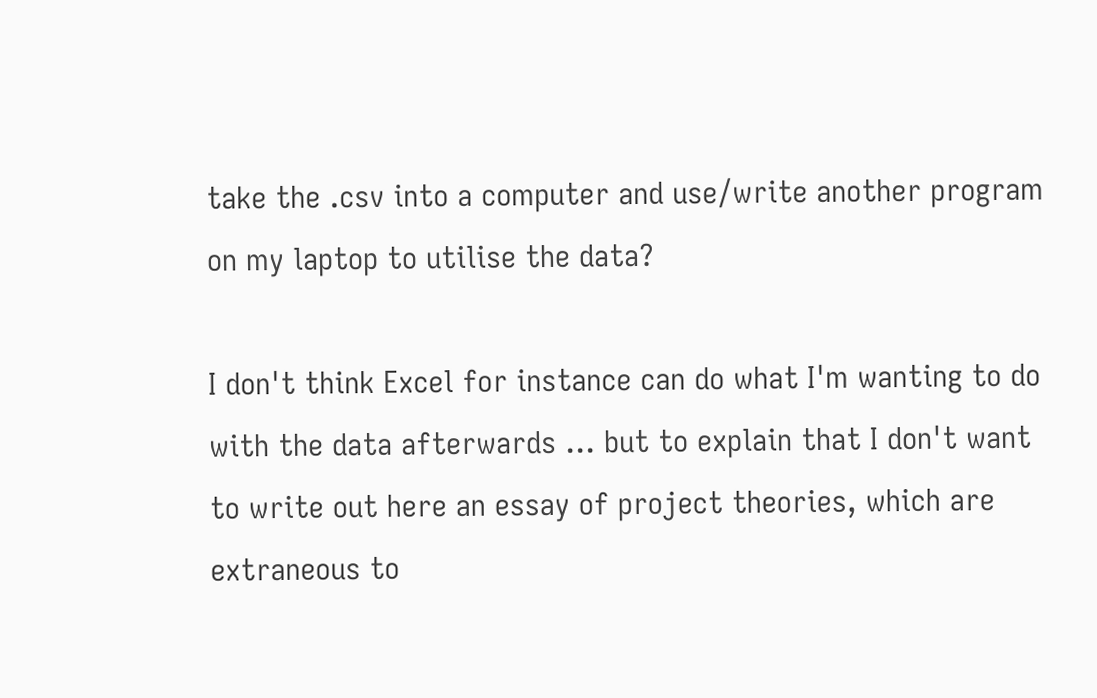take the .csv into a computer and use/write another program on my laptop to utilise the data?

I don't think Excel for instance can do what I'm wanting to do with the data afterwards ... but to explain that I don't want to write out here an essay of project theories, which are extraneous to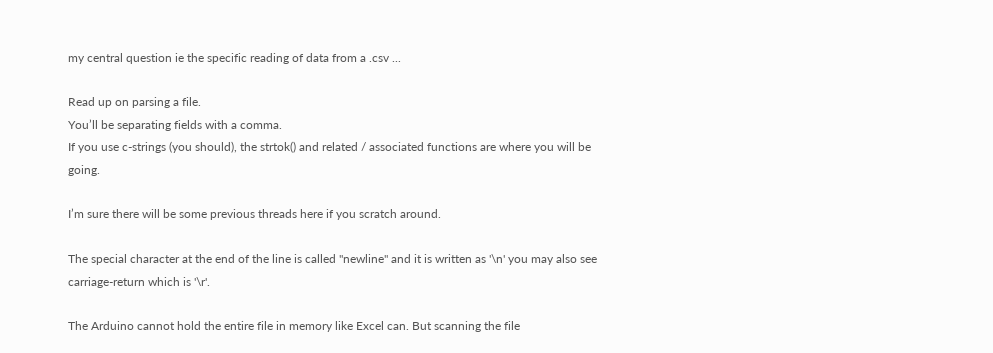my central question ie the specific reading of data from a .csv ...

Read up on parsing a file.
You’ll be separating fields with a comma.
If you use c-strings (you should), the strtok() and related / associated functions are where you will be going.

I’m sure there will be some previous threads here if you scratch around.

The special character at the end of the line is called "newline" and it is written as '\n' you may also see carriage-return which is '\r'.

The Arduino cannot hold the entire file in memory like Excel can. But scanning the file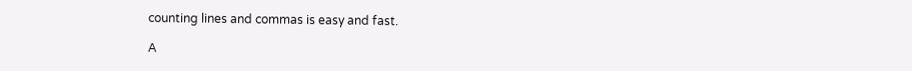counting lines and commas is easy and fast.

A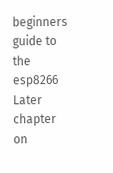beginners guide to the esp8266
Later chapter on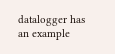datalogger has an example